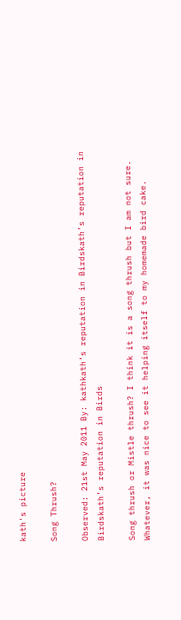kath's picture

Song Thrush?

Observed: 21st May 2011 By: kathkath’s reputation in Birdskath’s reputation in Birdskath’s reputation in Birds

Song thrush or Mistle thrush? I think it is a song thrush but I am not sure. Whatever, it was nice to see it helping itself to my homemade bird cake.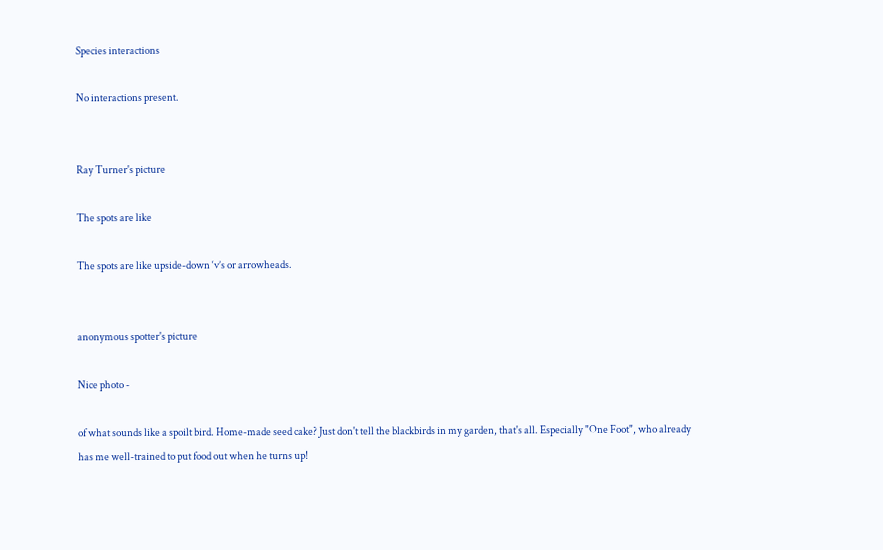Species interactions

No interactions present.


Ray Turner's picture

The spots are like

The spots are like upside-down ‘v’s or arrowheads.


anonymous spotter's picture

Nice photo -

of what sounds like a spoilt bird. Home-made seed cake? Just don't tell the blackbirds in my garden, that's all. Especially "One Foot", who already has me well-trained to put food out when he turns up!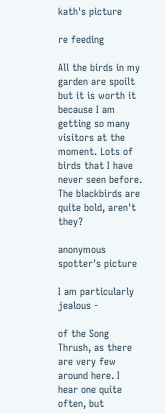kath's picture

re feeding

All the birds in my garden are spoilt but it is worth it because I am getting so many visitors at the moment. Lots of birds that I have never seen before. The blackbirds are quite bold, aren't they?

anonymous spotter's picture

I am particularly jealous -

of the Song Thrush, as there are very few around here. I hear one quite often, but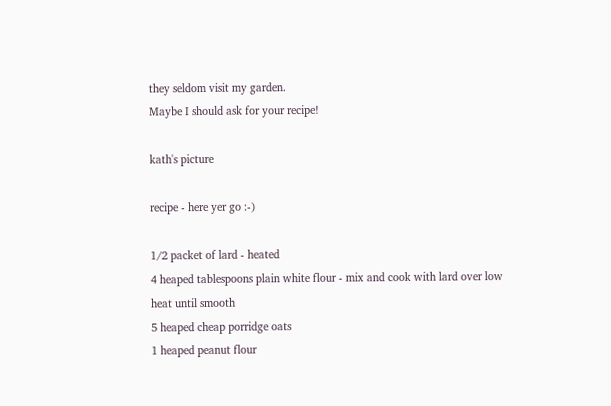they seldom visit my garden.
Maybe I should ask for your recipe!

kath's picture

recipe - here yer go :-)

1/2 packet of lard - heated
4 heaped tablespoons plain white flour - mix and cook with lard over low heat until smooth
5 heaped cheap porridge oats
1 heaped peanut flour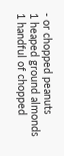- or chopped peanuts
1 heaped ground almonds
1 handful of chopped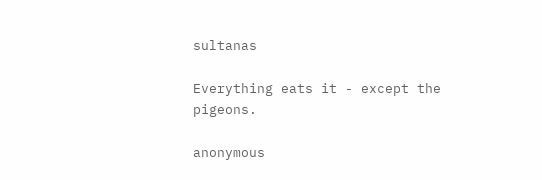sultanas

Everything eats it - except the pigeons.

anonymous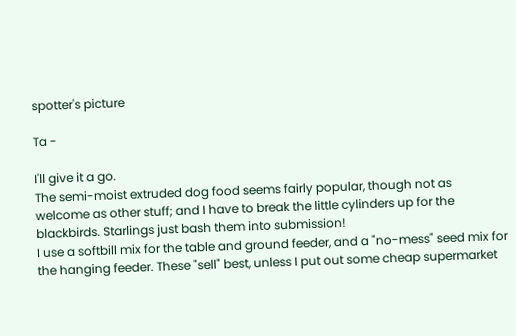spotter's picture

Ta -

I'll give it a go.
The semi-moist extruded dog food seems fairly popular, though not as welcome as other stuff; and I have to break the little cylinders up for the blackbirds. Starlings just bash them into submission!
I use a softbill mix for the table and ground feeder, and a "no-mess" seed mix for the hanging feeder. These "sell" best, unless I put out some cheap supermarket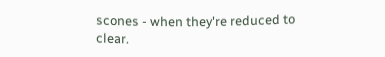scones - when they're reduced to clear.